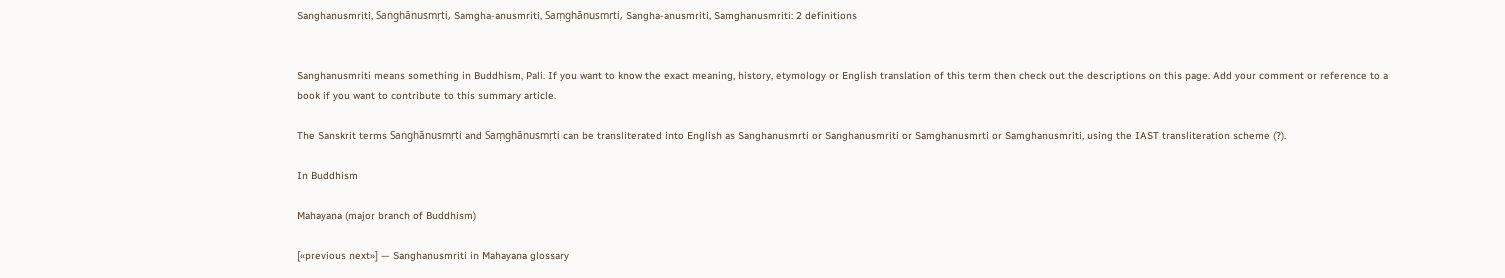Sanghanusmriti, Saṅghānusmṛti, Samgha-anusmriti, Saṃghānusmṛti, Sangha-anusmriti, Samghanusmriti: 2 definitions


Sanghanusmriti means something in Buddhism, Pali. If you want to know the exact meaning, history, etymology or English translation of this term then check out the descriptions on this page. Add your comment or reference to a book if you want to contribute to this summary article.

The Sanskrit terms Saṅghānusmṛti and Saṃghānusmṛti can be transliterated into English as Sanghanusmrti or Sanghanusmriti or Samghanusmrti or Samghanusmriti, using the IAST transliteration scheme (?).

In Buddhism

Mahayana (major branch of Buddhism)

[«previous next»] — Sanghanusmriti in Mahayana glossary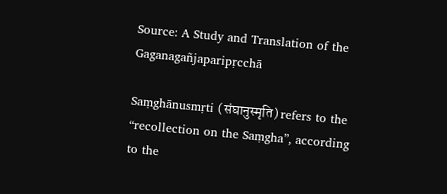Source: A Study and Translation of the Gaganagañjaparipṛcchā

Saṃghānusmṛti (संघानुस्मृति) refers to the “recollection on the Saṃgha”, according to the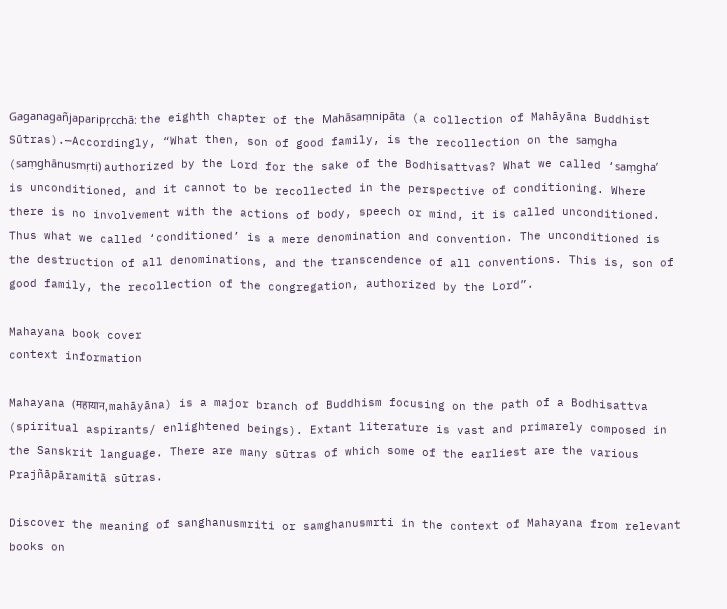Gaganagañjaparipṛcchā: the eighth chapter of the Mahāsaṃnipāta (a collection of Mahāyāna Buddhist Sūtras).—Accordingly, “What then, son of good family, is the recollection on the saṃgha (saṃghānusmṛti) authorized by the Lord for the sake of the Bodhisattvas? What we called ‘saṃgha’ is unconditioned, and it cannot to be recollected in the perspective of conditioning. Where there is no involvement with the actions of body, speech or mind, it is called unconditioned. Thus what we called ‘conditioned’ is a mere denomination and convention. The unconditioned is the destruction of all denominations, and the transcendence of all conventions. This is, son of good family, the recollection of the congregation, authorized by the Lord”.

Mahayana book cover
context information

Mahayana (महायान, mahāyāna) is a major branch of Buddhism focusing on the path of a Bodhisattva (spiritual aspirants/ enlightened beings). Extant literature is vast and primarely composed in the Sanskrit language. There are many sūtras of which some of the earliest are the various Prajñāpāramitā sūtras.

Discover the meaning of sanghanusmriti or samghanusmrti in the context of Mahayana from relevant books on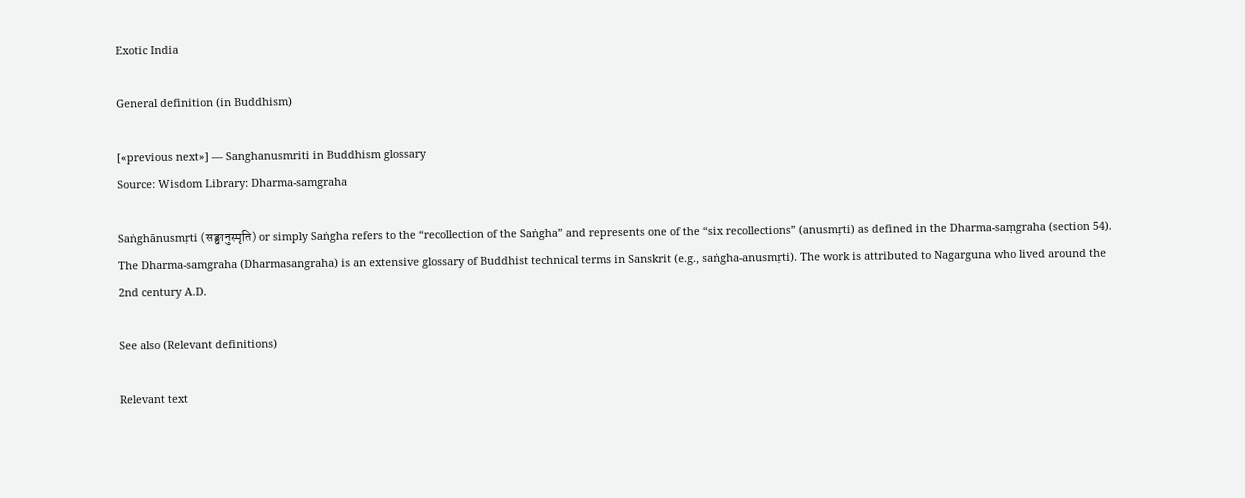Exotic India

General definition (in Buddhism)

[«previous next»] — Sanghanusmriti in Buddhism glossary
Source: Wisdom Library: Dharma-samgraha

Saṅghānusmṛti (सङ्घानुस्मृति) or simply Saṅgha refers to the “recollection of the Saṅgha” and represents one of the “six recollections” (anusmṛti) as defined in the Dharma-saṃgraha (section 54). The Dharma-samgraha (Dharmasangraha) is an extensive glossary of Buddhist technical terms in Sanskrit (e.g., saṅgha-anusmṛti). The work is attributed to Nagarguna who lived around the 2nd century A.D.

See also (Relevant definitions)

Relevant text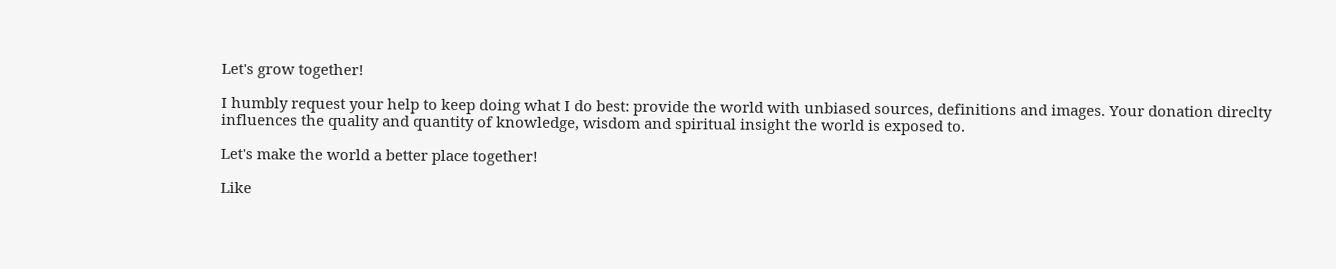Let's grow together!

I humbly request your help to keep doing what I do best: provide the world with unbiased sources, definitions and images. Your donation direclty influences the quality and quantity of knowledge, wisdom and spiritual insight the world is exposed to.

Let's make the world a better place together!

Like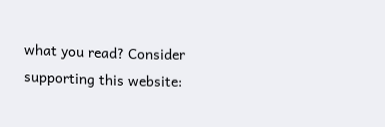what you read? Consider supporting this website: